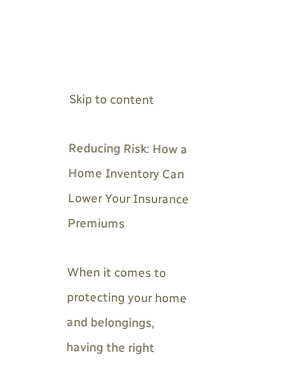Skip to content

Reducing Risk: How a Home Inventory Can Lower Your Insurance Premiums

When it comes to protecting your home and belongings, having the right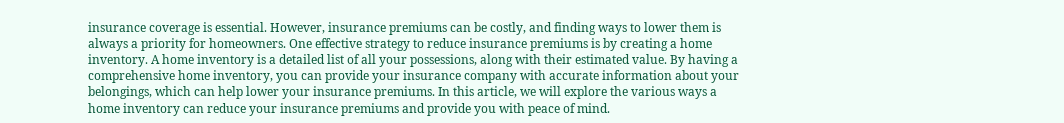insurance coverage is essential. However, insurance premiums can be costly, and finding ways to lower them is always a priority for homeowners. One effective strategy to reduce insurance premiums is by creating a home inventory. A home inventory is a detailed list of all your possessions, along with their estimated value. By having a comprehensive home inventory, you can provide your insurance company with accurate information about your belongings, which can help lower your insurance premiums. In this article, we will explore the various ways a home inventory can reduce your insurance premiums and provide you with peace of mind.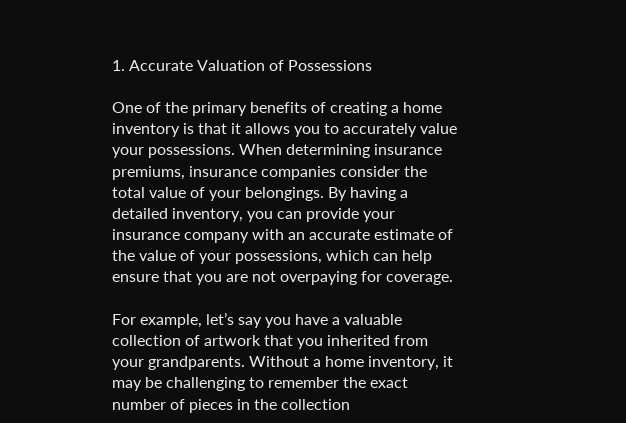1. Accurate Valuation of Possessions

One of the primary benefits of creating a home inventory is that it allows you to accurately value your possessions. When determining insurance premiums, insurance companies consider the total value of your belongings. By having a detailed inventory, you can provide your insurance company with an accurate estimate of the value of your possessions, which can help ensure that you are not overpaying for coverage.

For example, let’s say you have a valuable collection of artwork that you inherited from your grandparents. Without a home inventory, it may be challenging to remember the exact number of pieces in the collection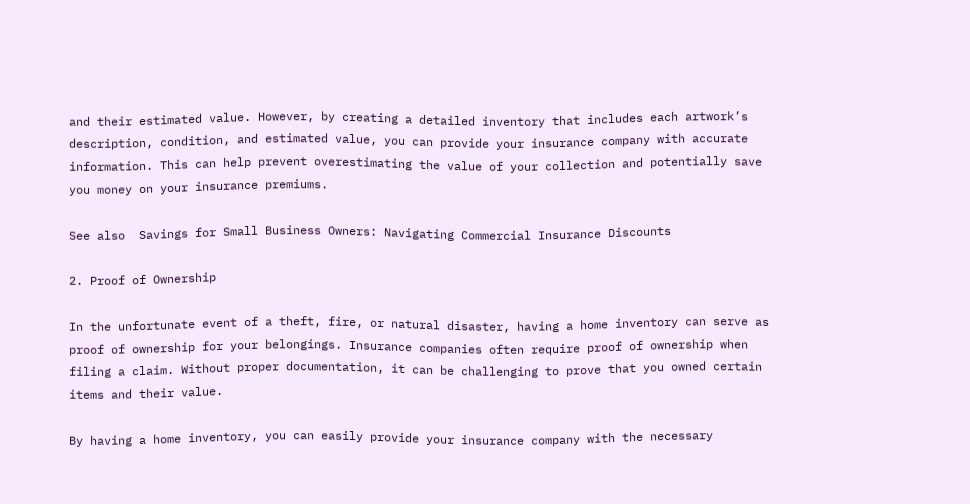and their estimated value. However, by creating a detailed inventory that includes each artwork’s description, condition, and estimated value, you can provide your insurance company with accurate information. This can help prevent overestimating the value of your collection and potentially save you money on your insurance premiums.

See also  Savings for Small Business Owners: Navigating Commercial Insurance Discounts

2. Proof of Ownership

In the unfortunate event of a theft, fire, or natural disaster, having a home inventory can serve as proof of ownership for your belongings. Insurance companies often require proof of ownership when filing a claim. Without proper documentation, it can be challenging to prove that you owned certain items and their value.

By having a home inventory, you can easily provide your insurance company with the necessary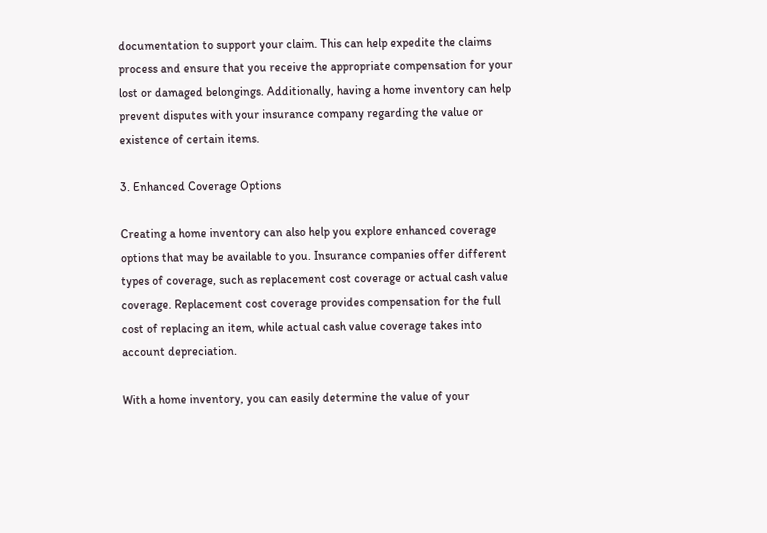documentation to support your claim. This can help expedite the claims process and ensure that you receive the appropriate compensation for your lost or damaged belongings. Additionally, having a home inventory can help prevent disputes with your insurance company regarding the value or existence of certain items.

3. Enhanced Coverage Options

Creating a home inventory can also help you explore enhanced coverage options that may be available to you. Insurance companies offer different types of coverage, such as replacement cost coverage or actual cash value coverage. Replacement cost coverage provides compensation for the full cost of replacing an item, while actual cash value coverage takes into account depreciation.

With a home inventory, you can easily determine the value of your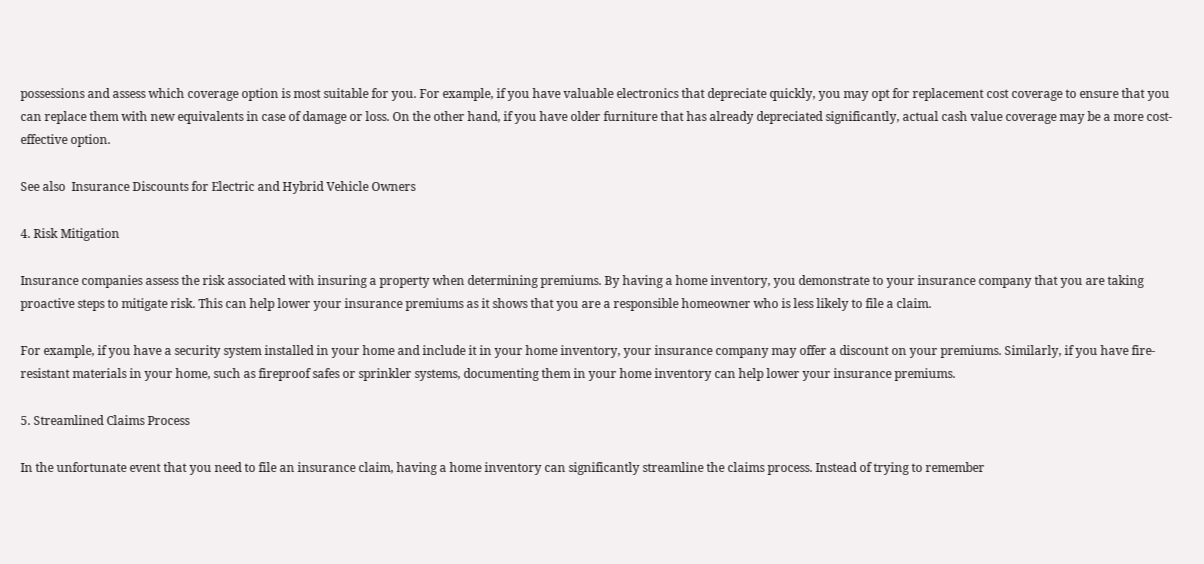possessions and assess which coverage option is most suitable for you. For example, if you have valuable electronics that depreciate quickly, you may opt for replacement cost coverage to ensure that you can replace them with new equivalents in case of damage or loss. On the other hand, if you have older furniture that has already depreciated significantly, actual cash value coverage may be a more cost-effective option.

See also  Insurance Discounts for Electric and Hybrid Vehicle Owners

4. Risk Mitigation

Insurance companies assess the risk associated with insuring a property when determining premiums. By having a home inventory, you demonstrate to your insurance company that you are taking proactive steps to mitigate risk. This can help lower your insurance premiums as it shows that you are a responsible homeowner who is less likely to file a claim.

For example, if you have a security system installed in your home and include it in your home inventory, your insurance company may offer a discount on your premiums. Similarly, if you have fire-resistant materials in your home, such as fireproof safes or sprinkler systems, documenting them in your home inventory can help lower your insurance premiums.

5. Streamlined Claims Process

In the unfortunate event that you need to file an insurance claim, having a home inventory can significantly streamline the claims process. Instead of trying to remember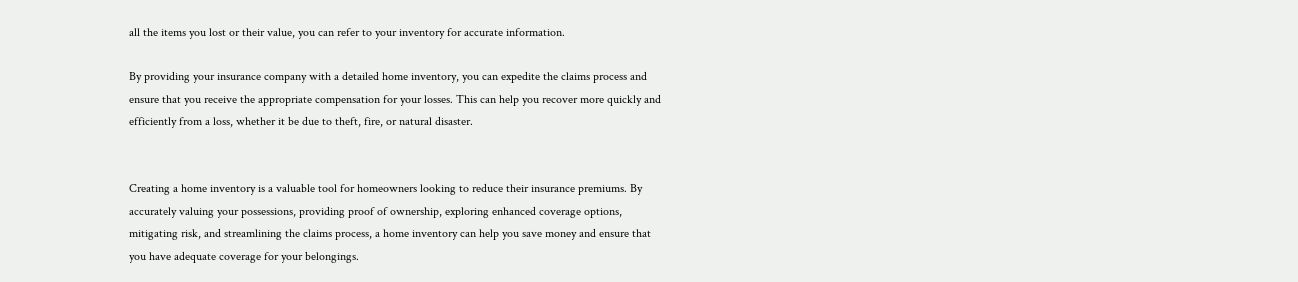all the items you lost or their value, you can refer to your inventory for accurate information.

By providing your insurance company with a detailed home inventory, you can expedite the claims process and ensure that you receive the appropriate compensation for your losses. This can help you recover more quickly and efficiently from a loss, whether it be due to theft, fire, or natural disaster.


Creating a home inventory is a valuable tool for homeowners looking to reduce their insurance premiums. By accurately valuing your possessions, providing proof of ownership, exploring enhanced coverage options, mitigating risk, and streamlining the claims process, a home inventory can help you save money and ensure that you have adequate coverage for your belongings.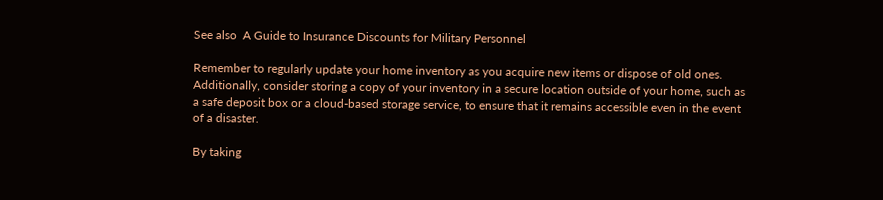See also  A Guide to Insurance Discounts for Military Personnel

Remember to regularly update your home inventory as you acquire new items or dispose of old ones. Additionally, consider storing a copy of your inventory in a secure location outside of your home, such as a safe deposit box or a cloud-based storage service, to ensure that it remains accessible even in the event of a disaster.

By taking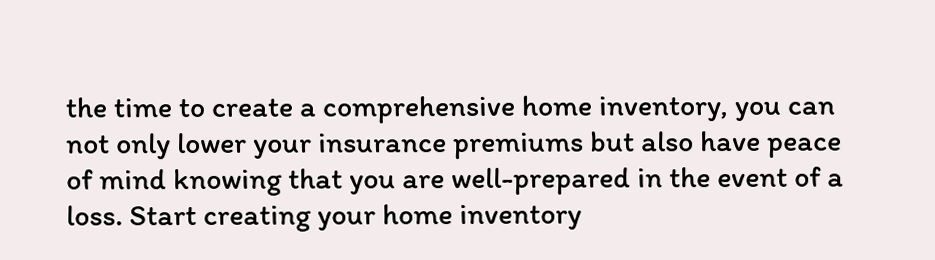the time to create a comprehensive home inventory, you can not only lower your insurance premiums but also have peace of mind knowing that you are well-prepared in the event of a loss. Start creating your home inventory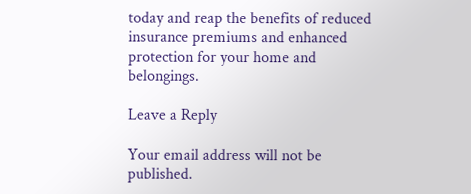today and reap the benefits of reduced insurance premiums and enhanced protection for your home and belongings.

Leave a Reply

Your email address will not be published.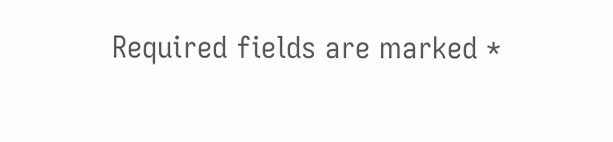Required fields are marked *